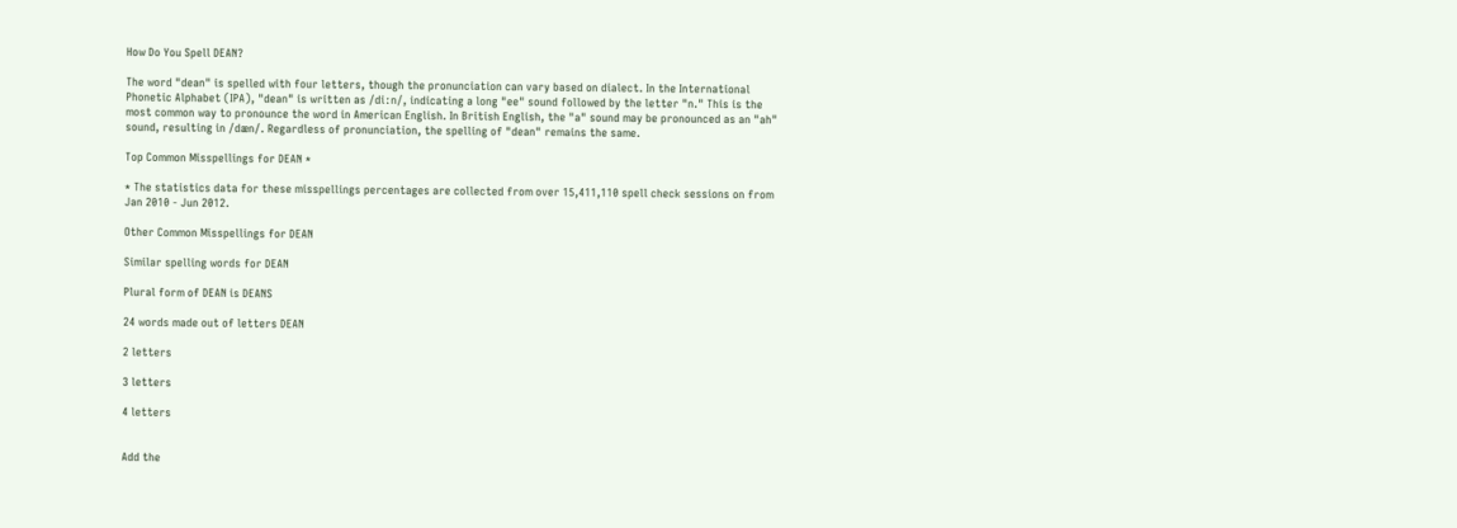How Do You Spell DEAN?

The word "dean" is spelled with four letters, though the pronunciation can vary based on dialect. In the International Phonetic Alphabet (IPA), "dean" is written as /diːn/, indicating a long "ee" sound followed by the letter "n." This is the most common way to pronounce the word in American English. In British English, the "a" sound may be pronounced as an "ah" sound, resulting in /dæn/. Regardless of pronunciation, the spelling of "dean" remains the same.

Top Common Misspellings for DEAN *

* The statistics data for these misspellings percentages are collected from over 15,411,110 spell check sessions on from Jan 2010 - Jun 2012.

Other Common Misspellings for DEAN

Similar spelling words for DEAN

Plural form of DEAN is DEANS

24 words made out of letters DEAN

2 letters

3 letters

4 letters


Add the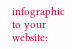infographic to your website: